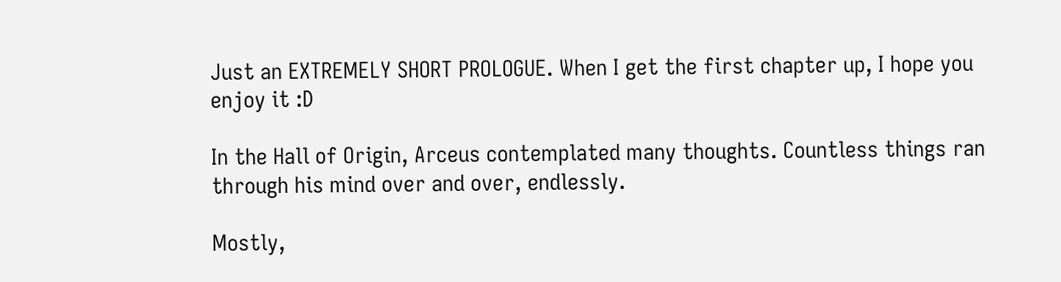Just an EXTREMELY SHORT PROLOGUE. When I get the first chapter up, I hope you enjoy it :D

In the Hall of Origin, Arceus contemplated many thoughts. Countless things ran through his mind over and over, endlessly.

Mostly,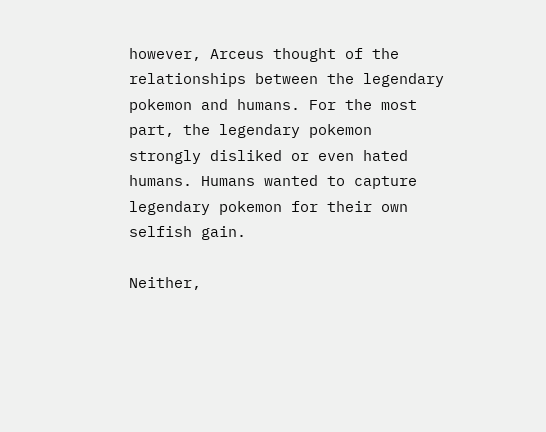however, Arceus thought of the relationships between the legendary pokemon and humans. For the most part, the legendary pokemon strongly disliked or even hated humans. Humans wanted to capture legendary pokemon for their own selfish gain.

Neither,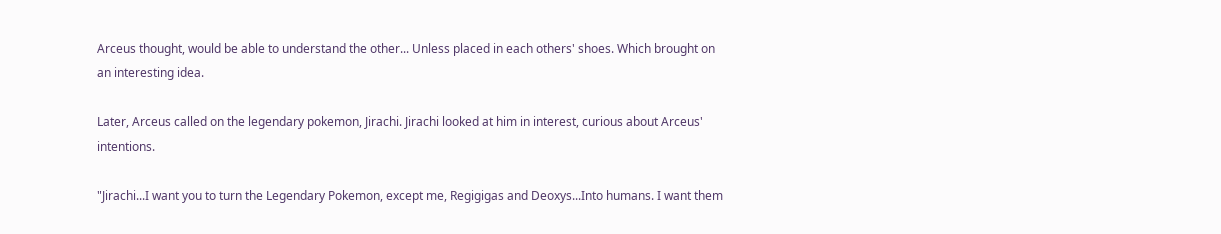Arceus thought, would be able to understand the other... Unless placed in each others' shoes. Which brought on an interesting idea.

Later, Arceus called on the legendary pokemon, Jirachi. Jirachi looked at him in interest, curious about Arceus' intentions.

"Jirachi...I want you to turn the Legendary Pokemon, except me, Regigigas and Deoxys...Into humans. I want them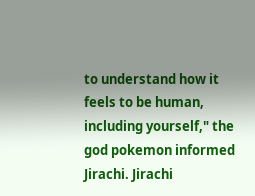to understand how it feels to be human, including yourself," the god pokemon informed Jirachi. Jirachi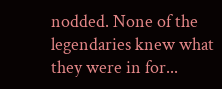nodded. None of the legendaries knew what they were in for...